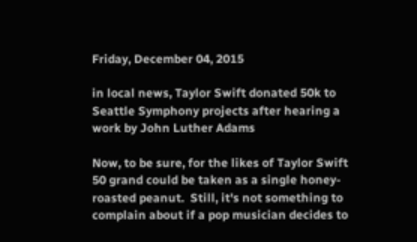Friday, December 04, 2015

in local news, Taylor Swift donated 50k to Seattle Symphony projects after hearing a work by John Luther Adams

Now, to be sure, for the likes of Taylor Swift 50 grand could be taken as a single honey-roasted peanut.  Still, it's not something to complain about if a pop musician decides to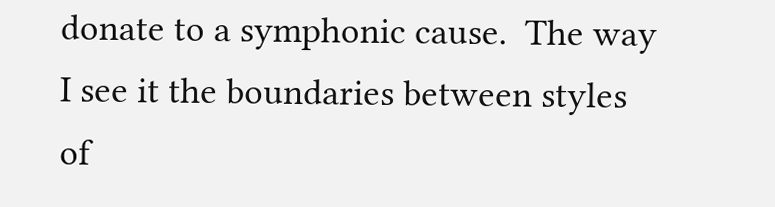donate to a symphonic cause.  The way I see it the boundaries between styles of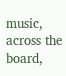music, across the board,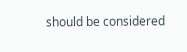should be considered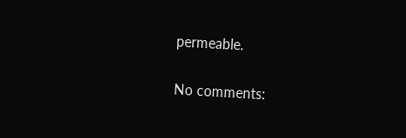permeable.

No comments: